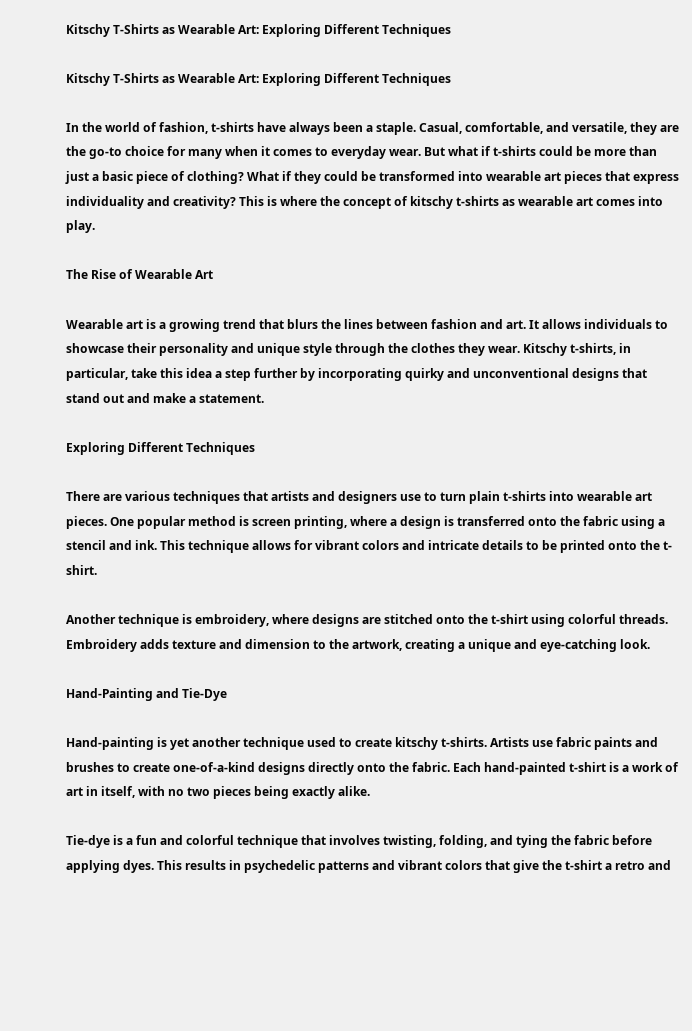Kitschy T-Shirts as Wearable Art: Exploring Different Techniques

Kitschy T-Shirts as Wearable Art: Exploring Different Techniques

In the world of fashion, t-shirts have always been a staple. Casual, comfortable, and versatile, they are the go-to choice for many when it comes to everyday wear. But what if t-shirts could be more than just a basic piece of clothing? What if they could be transformed into wearable art pieces that express individuality and creativity? This is where the concept of kitschy t-shirts as wearable art comes into play.

The Rise of Wearable Art

Wearable art is a growing trend that blurs the lines between fashion and art. It allows individuals to showcase their personality and unique style through the clothes they wear. Kitschy t-shirts, in particular, take this idea a step further by incorporating quirky and unconventional designs that stand out and make a statement.

Exploring Different Techniques

There are various techniques that artists and designers use to turn plain t-shirts into wearable art pieces. One popular method is screen printing, where a design is transferred onto the fabric using a stencil and ink. This technique allows for vibrant colors and intricate details to be printed onto the t-shirt.

Another technique is embroidery, where designs are stitched onto the t-shirt using colorful threads. Embroidery adds texture and dimension to the artwork, creating a unique and eye-catching look.

Hand-Painting and Tie-Dye

Hand-painting is yet another technique used to create kitschy t-shirts. Artists use fabric paints and brushes to create one-of-a-kind designs directly onto the fabric. Each hand-painted t-shirt is a work of art in itself, with no two pieces being exactly alike.

Tie-dye is a fun and colorful technique that involves twisting, folding, and tying the fabric before applying dyes. This results in psychedelic patterns and vibrant colors that give the t-shirt a retro and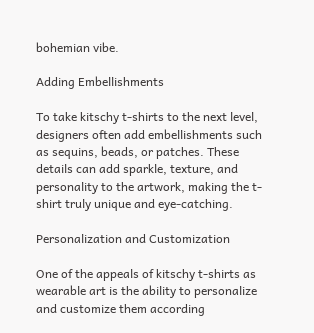bohemian vibe.

Adding Embellishments

To take kitschy t-shirts to the next level, designers often add embellishments such as sequins, beads, or patches. These details can add sparkle, texture, and personality to the artwork, making the t-shirt truly unique and eye-catching.

Personalization and Customization

One of the appeals of kitschy t-shirts as wearable art is the ability to personalize and customize them according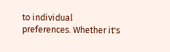to individual preferences. Whether it's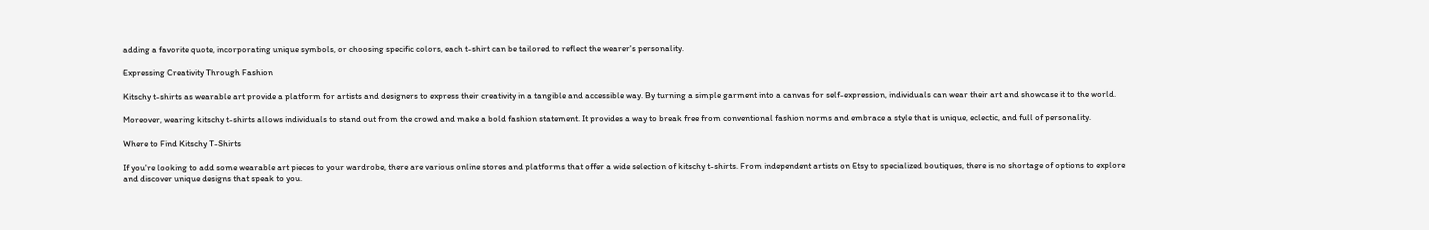adding a favorite quote, incorporating unique symbols, or choosing specific colors, each t-shirt can be tailored to reflect the wearer's personality.

Expressing Creativity Through Fashion

Kitschy t-shirts as wearable art provide a platform for artists and designers to express their creativity in a tangible and accessible way. By turning a simple garment into a canvas for self-expression, individuals can wear their art and showcase it to the world.

Moreover, wearing kitschy t-shirts allows individuals to stand out from the crowd and make a bold fashion statement. It provides a way to break free from conventional fashion norms and embrace a style that is unique, eclectic, and full of personality.

Where to Find Kitschy T-Shirts

If you're looking to add some wearable art pieces to your wardrobe, there are various online stores and platforms that offer a wide selection of kitschy t-shirts. From independent artists on Etsy to specialized boutiques, there is no shortage of options to explore and discover unique designs that speak to you.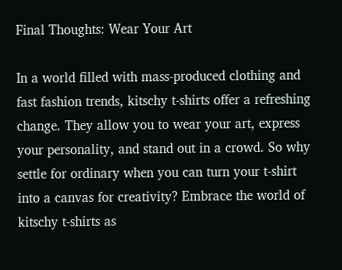Final Thoughts: Wear Your Art

In a world filled with mass-produced clothing and fast fashion trends, kitschy t-shirts offer a refreshing change. They allow you to wear your art, express your personality, and stand out in a crowd. So why settle for ordinary when you can turn your t-shirt into a canvas for creativity? Embrace the world of kitschy t-shirts as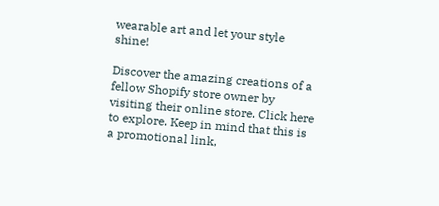wearable art and let your style shine!

Discover the amazing creations of a fellow Shopify store owner by visiting their online store. Click here to explore. Keep in mind that this is a promotional link,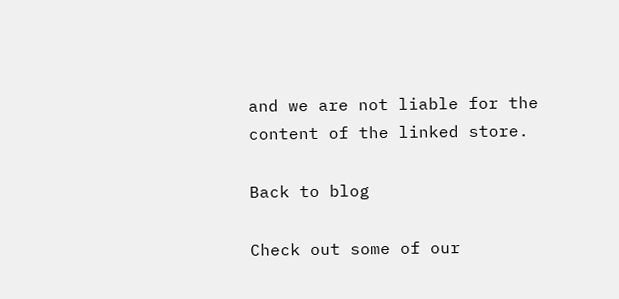and we are not liable for the content of the linked store.

Back to blog

Check out some of our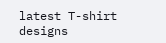latest T-shirt designs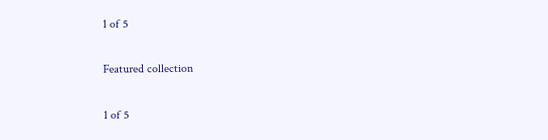1 of 5

Featured collection

1 of 5